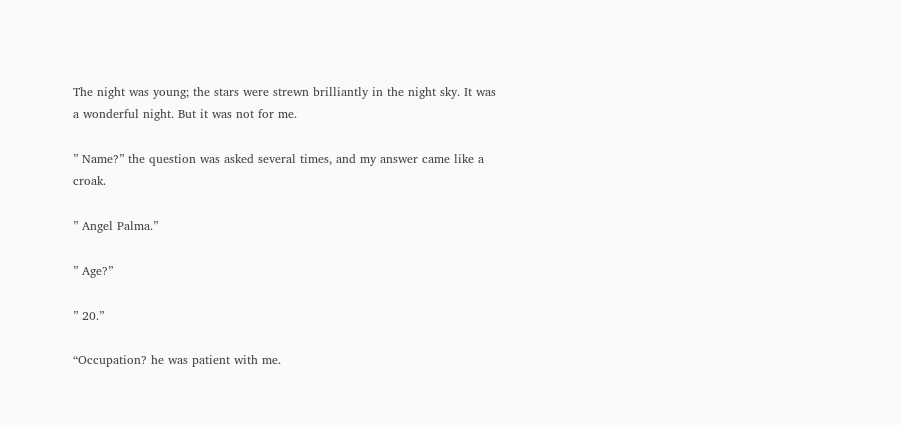The night was young; the stars were strewn brilliantly in the night sky. It was a wonderful night. But it was not for me.

” Name?” the question was asked several times, and my answer came like a croak.

” Angel Palma.”

” Age?”

” 20.”

“Occupation? he was patient with me.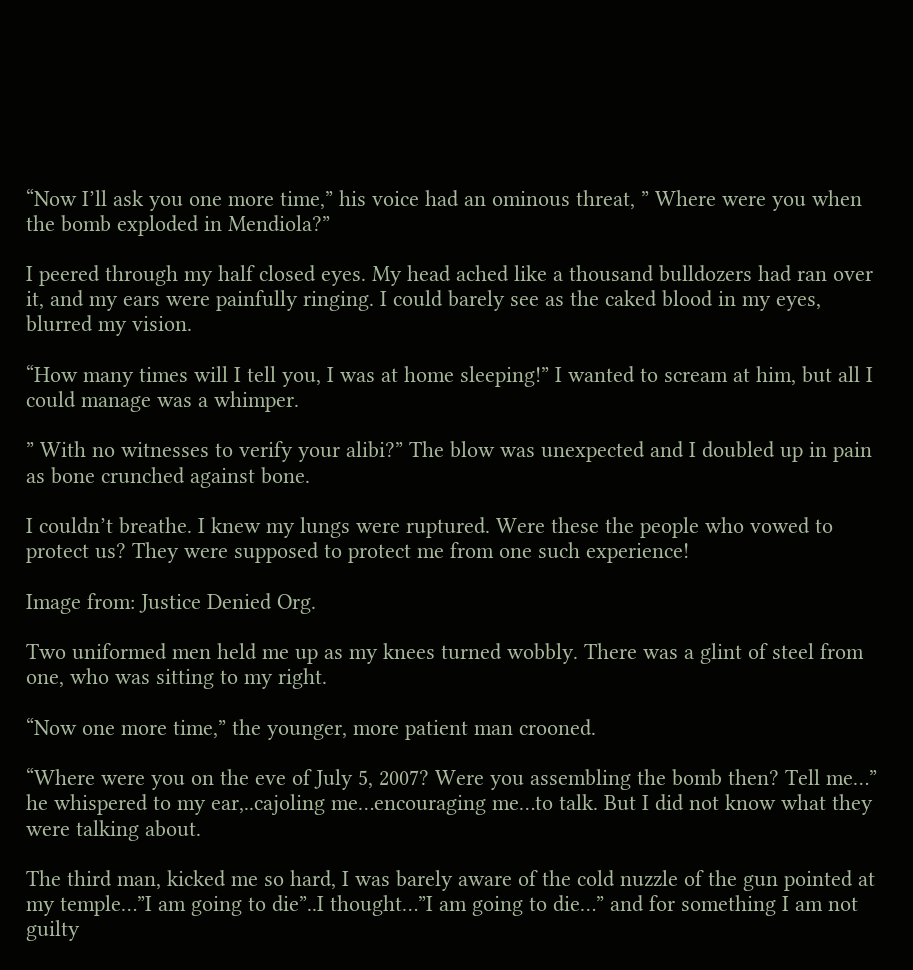“Now I’ll ask you one more time,” his voice had an ominous threat, ” Where were you when the bomb exploded in Mendiola?”

I peered through my half closed eyes. My head ached like a thousand bulldozers had ran over it, and my ears were painfully ringing. I could barely see as the caked blood in my eyes, blurred my vision.

“How many times will I tell you, I was at home sleeping!” I wanted to scream at him, but all I could manage was a whimper.

” With no witnesses to verify your alibi?” The blow was unexpected and I doubled up in pain as bone crunched against bone.

I couldn’t breathe. I knew my lungs were ruptured. Were these the people who vowed to protect us? They were supposed to protect me from one such experience!

Image from: Justice Denied Org.

Two uniformed men held me up as my knees turned wobbly. There was a glint of steel from one, who was sitting to my right.

“Now one more time,” the younger, more patient man crooned.

“Where were you on the eve of July 5, 2007? Were you assembling the bomb then? Tell me…” he whispered to my ear,..cajoling me…encouraging me…to talk. But I did not know what they were talking about.

The third man, kicked me so hard, I was barely aware of the cold nuzzle of the gun pointed at my temple…”I am going to die”..I thought…”I am going to die…” and for something I am not guilty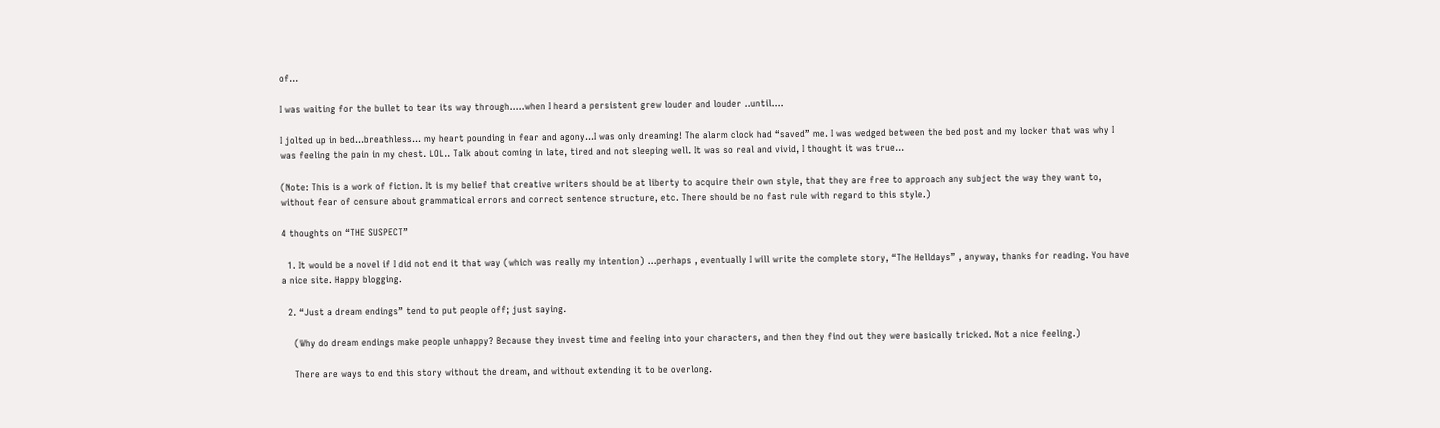of…

I was waiting for the bullet to tear its way through…..when I heard a persistent grew louder and louder ..until….

I jolted up in bed…breathless… my heart pounding in fear and agony…I was only dreaming! The alarm clock had “saved” me. I was wedged between the bed post and my locker that was why I was feeling the pain in my chest. LOL.. Talk about coming in late, tired and not sleeping well. It was so real and vivid, I thought it was true…

(Note: This is a work of fiction. It is my belief that creative writers should be at liberty to acquire their own style, that they are free to approach any subject the way they want to, without fear of censure about grammatical errors and correct sentence structure, etc. There should be no fast rule with regard to this style.)

4 thoughts on “THE SUSPECT”

  1. It would be a novel if I did not end it that way (which was really my intention) …perhaps , eventually I will write the complete story, “The Helldays” , anyway, thanks for reading. You have a nice site. Happy blogging.

  2. “Just a dream endings” tend to put people off; just saying.

    (Why do dream endings make people unhappy? Because they invest time and feeling into your characters, and then they find out they were basically tricked. Not a nice feeling.)

    There are ways to end this story without the dream, and without extending it to be overlong.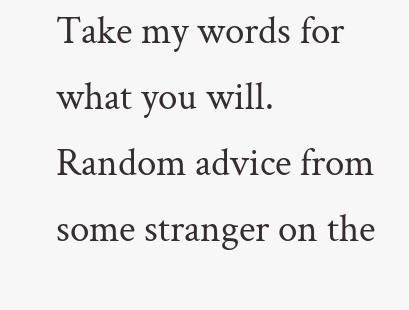Take my words for what you will. Random advice from some stranger on the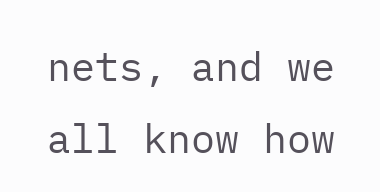nets, and we all know how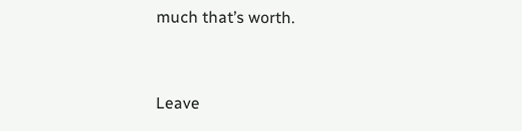much that’s worth.


Leave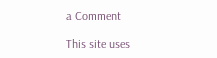a Comment

This site uses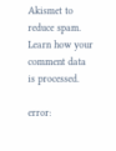Akismet to reduce spam. Learn how your comment data is processed.

error: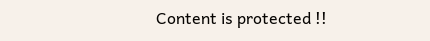Content is protected !!